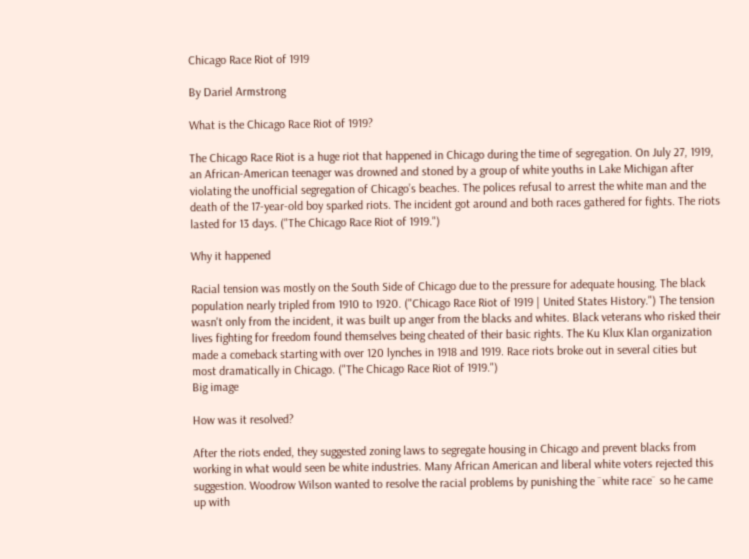Chicago Race Riot of 1919

By Dariel Armstrong

What is the Chicago Race Riot of 1919?

The Chicago Race Riot is a huge riot that happened in Chicago during the time of segregation. On July 27, 1919, an African-American teenager was drowned and stoned by a group of white youths in Lake Michigan after violating the unofficial segregation of Chicago’s beaches. The polices refusal to arrest the white man and the death of the 17-year-old boy sparked riots. The incident got around and both races gathered for fights. The riots lasted for 13 days. ("The Chicago Race Riot of 1919.")

Why it happened

Racial tension was mostly on the South Side of Chicago due to the pressure for adequate housing. The black population nearly tripled from 1910 to 1920. ("Chicago Race Riot of 1919 | United States History.") The tension wasn't only from the incident, it was built up anger from the blacks and whites. Black veterans who risked their lives fighting for freedom found themselves being cheated of their basic rights. The Ku Klux Klan organization made a comeback starting with over 120 lynches in 1918 and 1919. Race riots broke out in several cities but most dramatically in Chicago. ("The Chicago Race Riot of 1919.")
Big image

How was it resolved?

After the riots ended, they suggested zoning laws to segregate housing in Chicago and prevent blacks from working in what would seen be white industries. Many African American and liberal white voters rejected this suggestion. Woodrow Wilson wanted to resolve the racial problems by punishing the ¨white race¨ so he came up with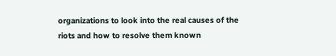organizations to look into the real causes of the riots and how to resolve them known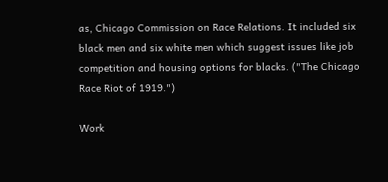as, Chicago Commission on Race Relations. It included six black men and six white men which suggest issues like job competition and housing options for blacks. ("The Chicago Race Riot of 1919.")

Work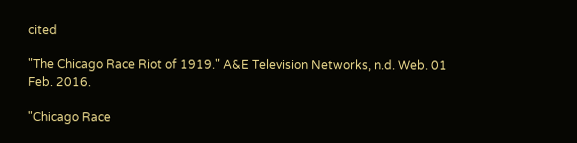cited

"The Chicago Race Riot of 1919." A&E Television Networks, n.d. Web. 01 Feb. 2016.

"Chicago Race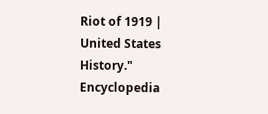Riot of 1919 | United States History." Encyclopedia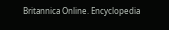Britannica Online. Encyclopedia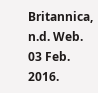Britannica, n.d. Web. 03 Feb. 2016.